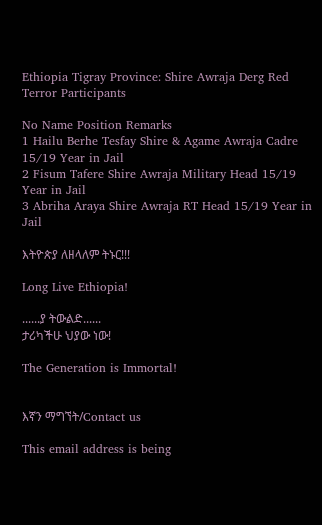Ethiopia Tigray Province: Shire Awraja Derg Red Terror Participants

No Name Position Remarks
1 Hailu Berhe Tesfay Shire & Agame Awraja Cadre 15/19 Year in Jail
2 Fisum Tafere Shire Awraja Military Head 15/19 Year in Jail
3 Abriha Araya Shire Awraja RT Head 15/19 Year in Jail

እትዮጵያ ለዘላለም ትኑር!!!

Long Live Ethiopia!

......ያ ትውልድ......
ታሪካችሁ ህያው ነው!

The Generation is Immortal!


እኛን ማግኘት/Contact us

This email address is being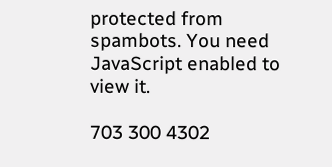protected from spambots. You need JavaScript enabled to view it.

703 300 4302